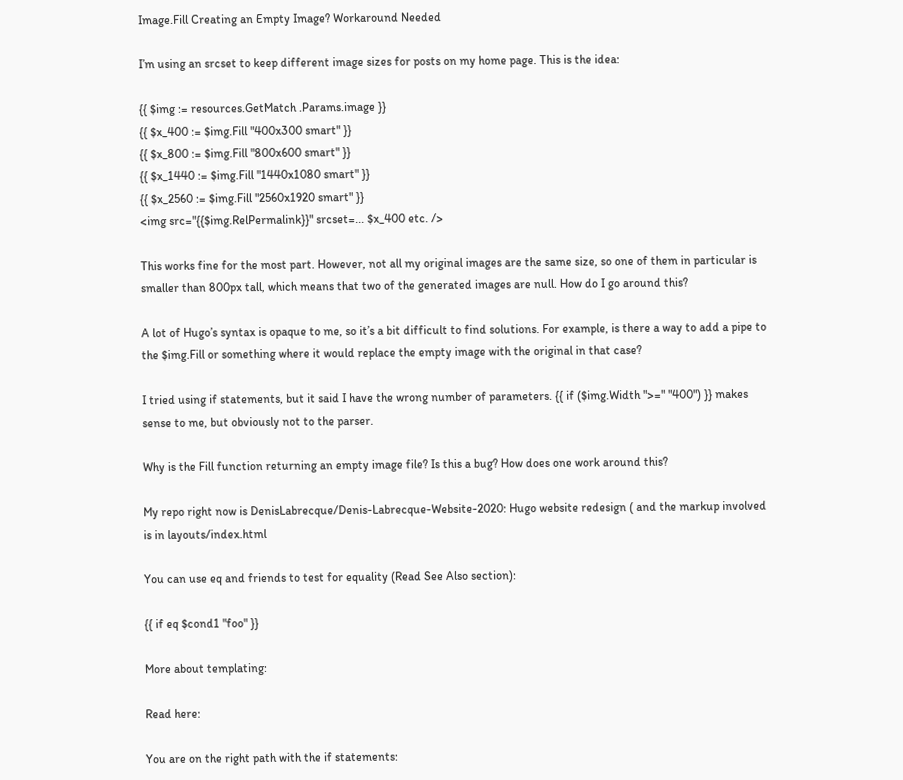Image.Fill Creating an Empty Image? Workaround Needed

I’m using an srcset to keep different image sizes for posts on my home page. This is the idea:

{{ $img := resources.GetMatch .Params.image }}
{{ $x_400 := $img.Fill "400x300 smart" }}
{{ $x_800 := $img.Fill "800x600 smart" }}
{{ $x_1440 := $img.Fill "1440x1080 smart" }}
{{ $x_2560 := $img.Fill "2560x1920 smart" }}
<img src="{{$img.RelPermalink}}" srcset=... $x_400 etc. />

This works fine for the most part. However, not all my original images are the same size, so one of them in particular is smaller than 800px tall, which means that two of the generated images are null. How do I go around this?

A lot of Hugo’s syntax is opaque to me, so it’s a bit difficult to find solutions. For example, is there a way to add a pipe to the $img.Fill or something where it would replace the empty image with the original in that case?

I tried using if statements, but it said I have the wrong number of parameters. {{ if ($img.Width ">=" "400") }} makes sense to me, but obviously not to the parser.

Why is the Fill function returning an empty image file? Is this a bug? How does one work around this?

My repo right now is DenisLabrecque/Denis-Labrecque-Website-2020: Hugo website redesign ( and the markup involved is in layouts/index.html

You can use eq and friends to test for equality (Read See Also section):

{{ if eq $cond1 "foo" }}

More about templating:

Read here:

You are on the right path with the if statements: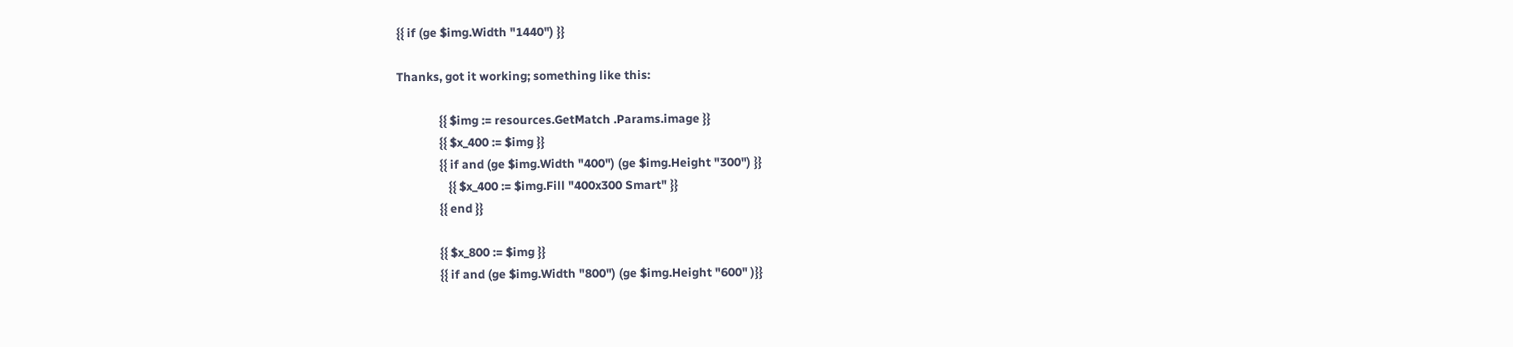{{ if (ge $img.Width "1440") }}

Thanks, got it working; something like this:

              {{ $img := resources.GetMatch .Params.image }}
              {{ $x_400 := $img }}
              {{ if and (ge $img.Width "400") (ge $img.Height "300") }}
                 {{ $x_400 := $img.Fill "400x300 Smart" }}
              {{ end }}

              {{ $x_800 := $img }}
              {{ if and (ge $img.Width "800") (ge $img.Height "600" )}}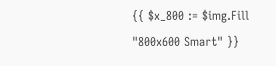{{ $x_800 := $img.Fill "800x600 Smart" }}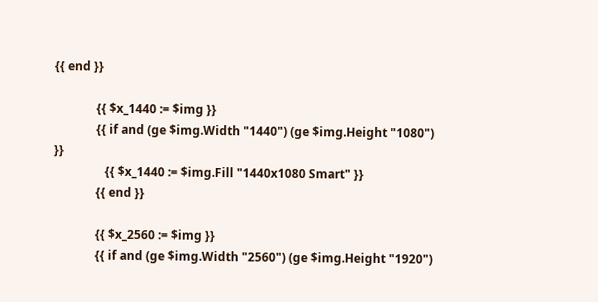{{ end }}

              {{ $x_1440 := $img }}
              {{ if and (ge $img.Width "1440") (ge $img.Height "1080") }}
                 {{ $x_1440 := $img.Fill "1440x1080 Smart" }}
              {{ end }}

              {{ $x_2560 := $img }}
              {{ if and (ge $img.Width "2560") (ge $img.Height "1920")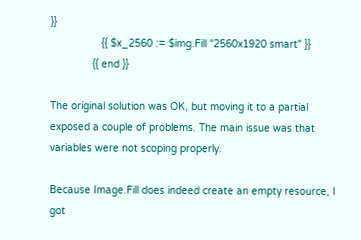}}
                 {{ $x_2560 := $img.Fill "2560x1920 smart" }}
              {{ end }}

The original solution was OK, but moving it to a partial exposed a couple of problems. The main issue was that variables were not scoping properly.

Because Image.Fill does indeed create an empty resource, I got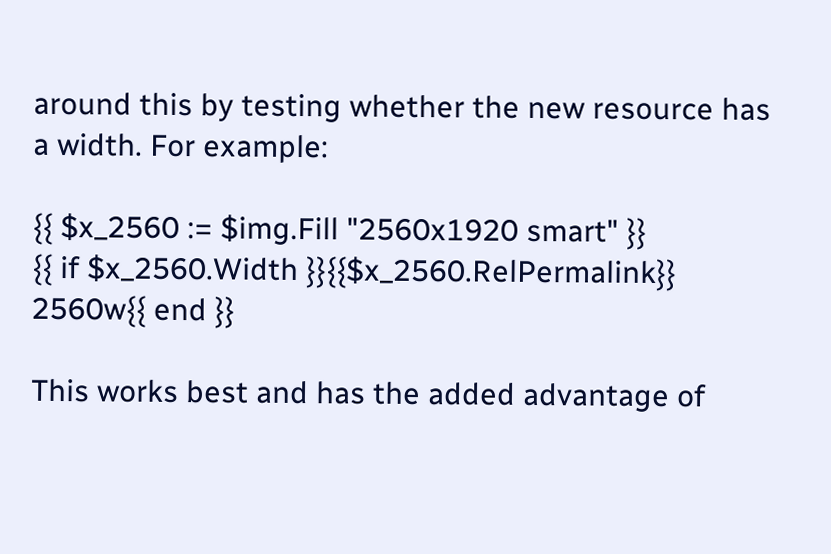around this by testing whether the new resource has a width. For example:

{{ $x_2560 := $img.Fill "2560x1920 smart" }}
{{ if $x_2560.Width }}{{$x_2560.RelPermalink}} 2560w{{ end }}

This works best and has the added advantage of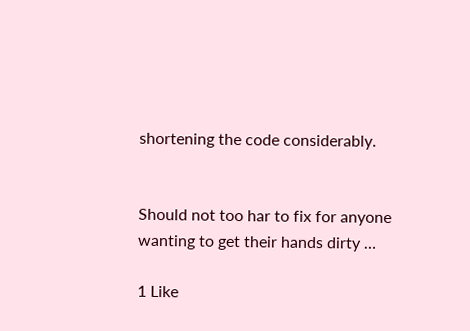shortening the code considerably.


Should not too har to fix for anyone wanting to get their hands dirty …

1 Like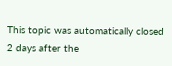This topic was automatically closed 2 days after the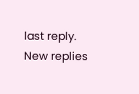last reply. New replies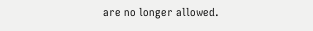are no longer allowed.